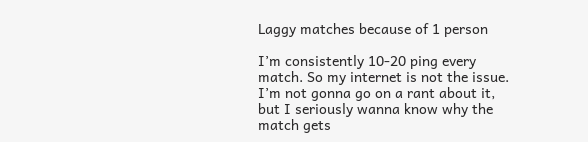Laggy matches because of 1 person

I’m consistently 10-20 ping every match. So my internet is not the issue. I’m not gonna go on a rant about it, but I seriously wanna know why the match gets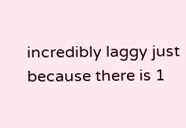incredibly laggy just because there is 1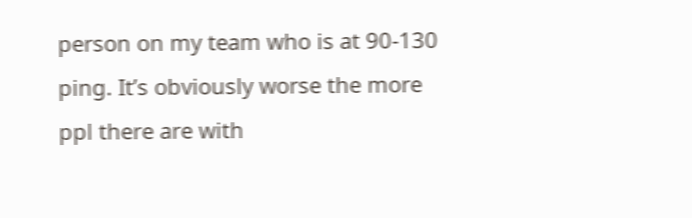person on my team who is at 90-130 ping. It’s obviously worse the more ppl there are with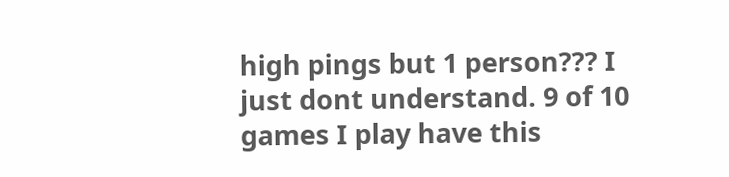high pings but 1 person??? I just dont understand. 9 of 10 games I play have this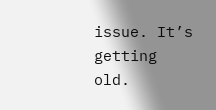issue. It’s getting old.